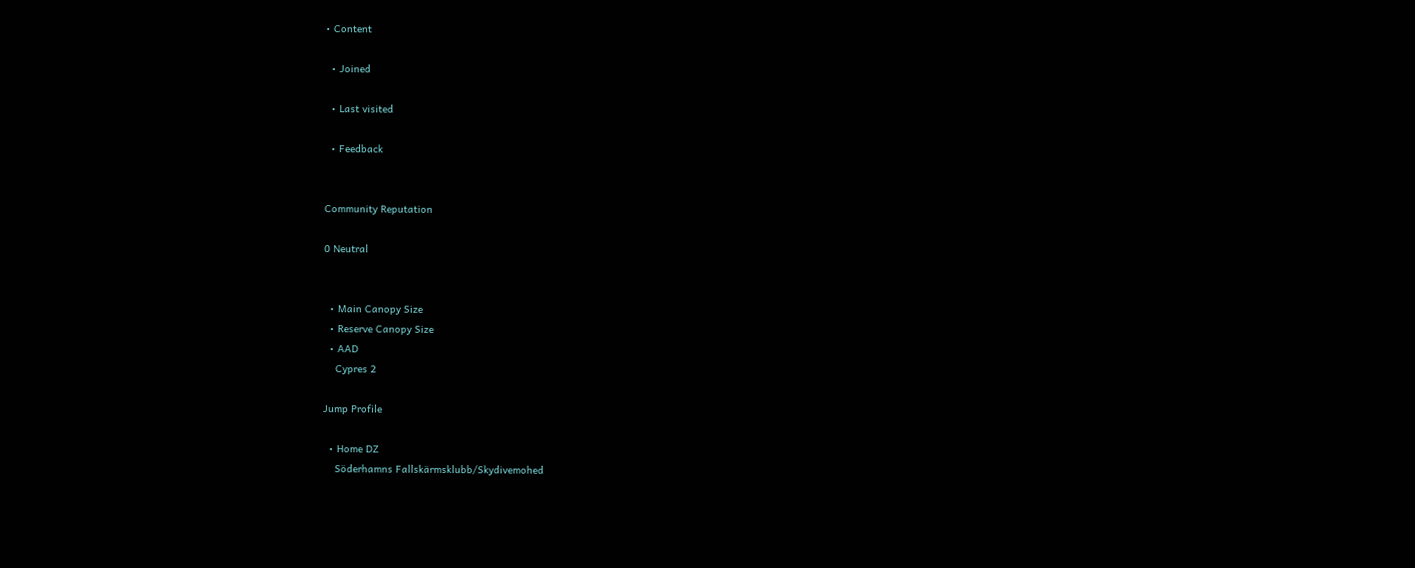• Content

  • Joined

  • Last visited

  • Feedback


Community Reputation

0 Neutral


  • Main Canopy Size
  • Reserve Canopy Size
  • AAD
    Cypres 2

Jump Profile

  • Home DZ
    Söderhamns Fallskärmsklubb/Skydivemohed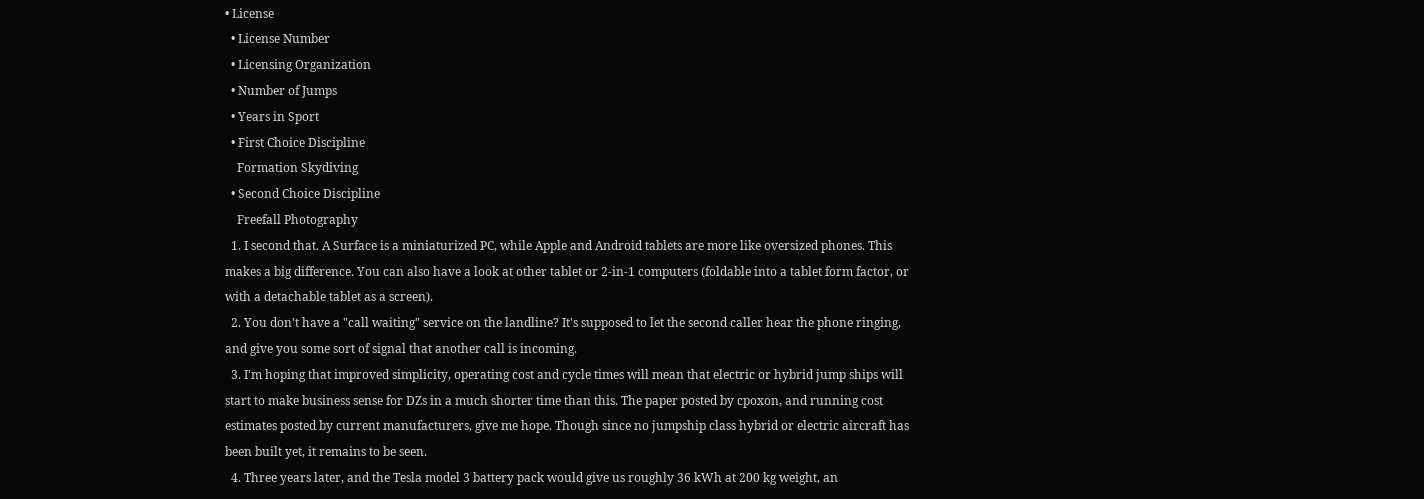• License
  • License Number
  • Licensing Organization
  • Number of Jumps
  • Years in Sport
  • First Choice Discipline
    Formation Skydiving
  • Second Choice Discipline
    Freefall Photography
  1. I second that. A Surface is a miniaturized PC, while Apple and Android tablets are more like oversized phones. This makes a big difference. You can also have a look at other tablet or 2-in-1 computers (foldable into a tablet form factor, or with a detachable tablet as a screen).
  2. You don't have a "call waiting" service on the landline? It's supposed to let the second caller hear the phone ringing, and give you some sort of signal that another call is incoming.
  3. I'm hoping that improved simplicity, operating cost and cycle times will mean that electric or hybrid jump ships will start to make business sense for DZs in a much shorter time than this. The paper posted by cpoxon, and running cost estimates posted by current manufacturers, give me hope. Though since no jumpship class hybrid or electric aircraft has been built yet, it remains to be seen.
  4. Three years later, and the Tesla model 3 battery pack would give us roughly 36 kWh at 200 kg weight, an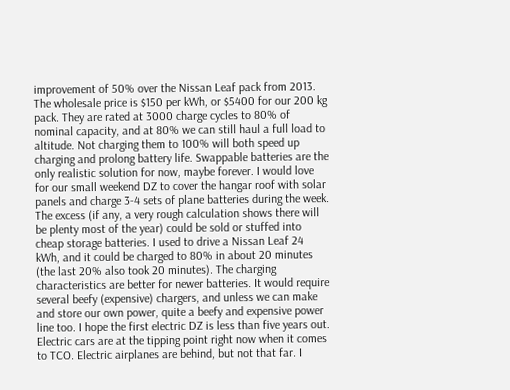improvement of 50% over the Nissan Leaf pack from 2013. The wholesale price is $150 per kWh, or $5400 for our 200 kg pack. They are rated at 3000 charge cycles to 80% of nominal capacity, and at 80% we can still haul a full load to altitude. Not charging them to 100% will both speed up charging and prolong battery life. Swappable batteries are the only realistic solution for now, maybe forever. I would love for our small weekend DZ to cover the hangar roof with solar panels and charge 3-4 sets of plane batteries during the week. The excess (if any, a very rough calculation shows there will be plenty most of the year) could be sold or stuffed into cheap storage batteries. I used to drive a Nissan Leaf 24 kWh, and it could be charged to 80% in about 20 minutes (the last 20% also took 20 minutes). The charging characteristics are better for newer batteries. It would require several beefy (expensive) chargers, and unless we can make and store our own power, quite a beefy and expensive power line too. I hope the first electric DZ is less than five years out. Electric cars are at the tipping point right now when it comes to TCO. Electric airplanes are behind, but not that far. I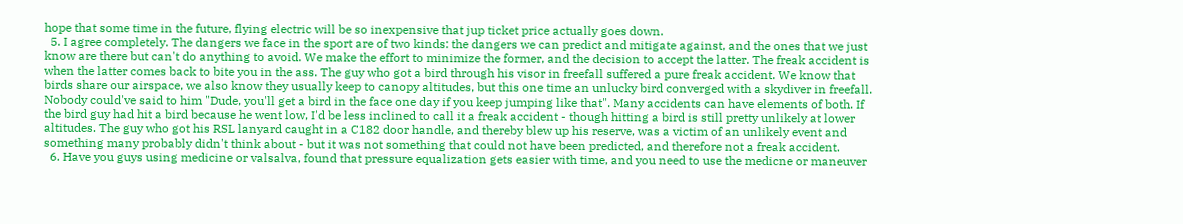hope that some time in the future, flying electric will be so inexpensive that jup ticket price actually goes down.
  5. I agree completely. The dangers we face in the sport are of two kinds: the dangers we can predict and mitigate against, and the ones that we just know are there but can't do anything to avoid. We make the effort to minimize the former, and the decision to accept the latter. The freak accident is when the latter comes back to bite you in the ass. The guy who got a bird through his visor in freefall suffered a pure freak accident. We know that birds share our airspace, we also know they usually keep to canopy altitudes, but this one time an unlucky bird converged with a skydiver in freefall. Nobody could've said to him "Dude, you'll get a bird in the face one day if you keep jumping like that". Many accidents can have elements of both. If the bird guy had hit a bird because he went low, I'd be less inclined to call it a freak accident - though hitting a bird is still pretty unlikely at lower altitudes. The guy who got his RSL lanyard caught in a C182 door handle, and thereby blew up his reserve, was a victim of an unlikely event and something many probably didn't think about - but it was not something that could not have been predicted, and therefore not a freak accident.
  6. Have you guys using medicine or valsalva, found that pressure equalization gets easier with time, and you need to use the medicne or maneuver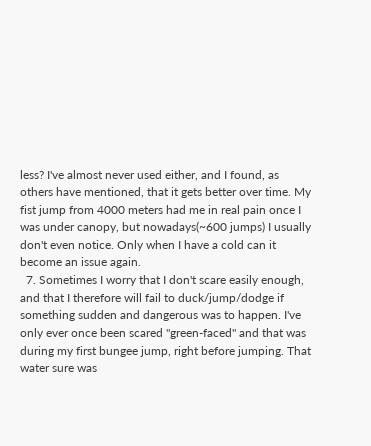less? I've almost never used either, and I found, as others have mentioned, that it gets better over time. My fist jump from 4000 meters had me in real pain once I was under canopy, but nowadays(~600 jumps) I usually don't even notice. Only when I have a cold can it become an issue again.
  7. Sometimes I worry that I don't scare easily enough, and that I therefore will fail to duck/jump/dodge if something sudden and dangerous was to happen. I've only ever once been scared "green-faced" and that was during my first bungee jump, right before jumping. That water sure was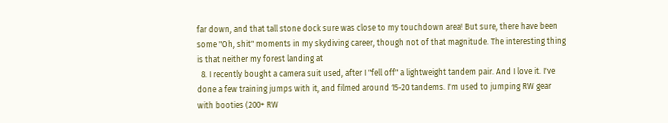far down, and that tall stone dock sure was close to my touchdown area! But sure, there have been some "Oh, shit" moments in my skydiving career, though not of that magnitude. The interesting thing is that neither my forest landing at
  8. I recently bought a camera suit used, after I "fell off" a lightweight tandem pair. And I love it. I've done a few training jumps with it, and filmed around 15-20 tandems. I'm used to jumping RW gear with booties (200+ RW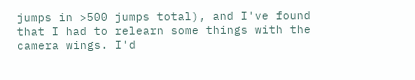jumps in >500 jumps total), and I've found that I had to relearn some things with the camera wings. I'd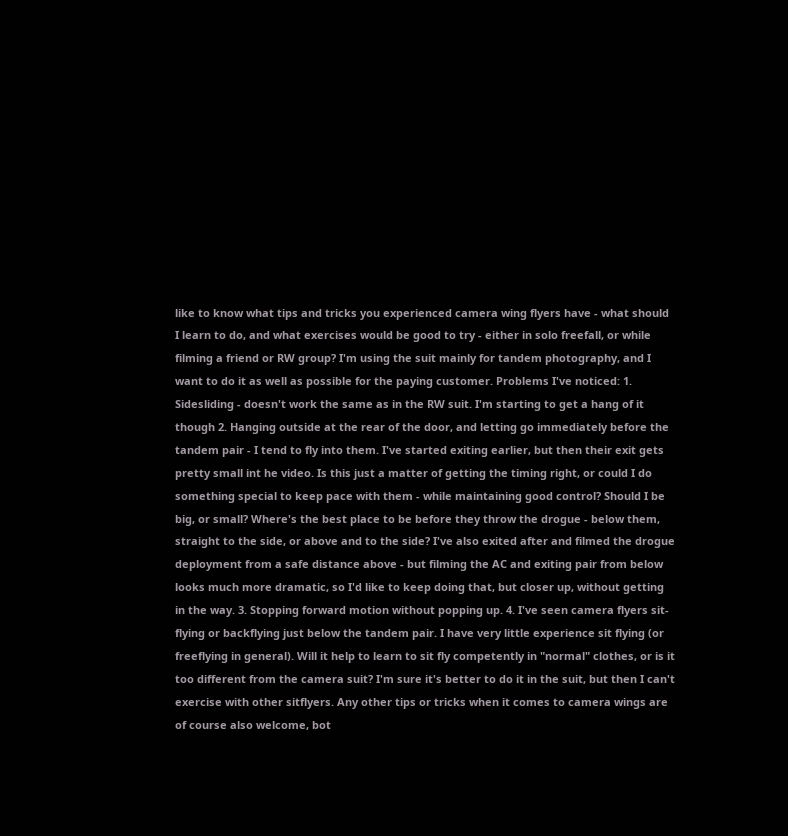like to know what tips and tricks you experienced camera wing flyers have - what should I learn to do, and what exercises would be good to try - either in solo freefall, or while filming a friend or RW group? I'm using the suit mainly for tandem photography, and I want to do it as well as possible for the paying customer. Problems I've noticed: 1. Sidesliding - doesn't work the same as in the RW suit. I'm starting to get a hang of it though 2. Hanging outside at the rear of the door, and letting go immediately before the tandem pair - I tend to fly into them. I've started exiting earlier, but then their exit gets pretty small int he video. Is this just a matter of getting the timing right, or could I do something special to keep pace with them - while maintaining good control? Should I be big, or small? Where's the best place to be before they throw the drogue - below them, straight to the side, or above and to the side? I've also exited after and filmed the drogue deployment from a safe distance above - but filming the AC and exiting pair from below looks much more dramatic, so I'd like to keep doing that, but closer up, without getting in the way. 3. Stopping forward motion without popping up. 4. I've seen camera flyers sit-flying or backflying just below the tandem pair. I have very little experience sit flying (or freeflying in general). Will it help to learn to sit fly competently in "normal" clothes, or is it too different from the camera suit? I'm sure it's better to do it in the suit, but then I can't exercise with other sitflyers. Any other tips or tricks when it comes to camera wings are of course also welcome, bot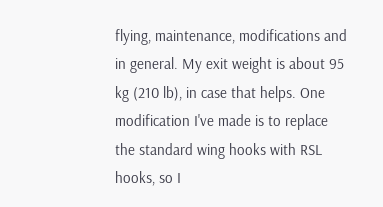flying, maintenance, modifications and in general. My exit weight is about 95 kg (210 lb), in case that helps. One modification I've made is to replace the standard wing hooks with RSL hooks, so I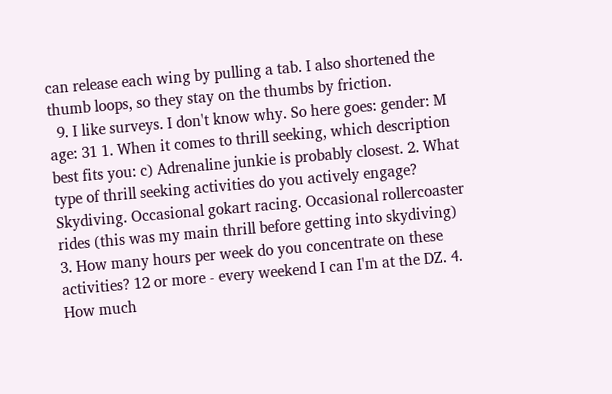can release each wing by pulling a tab. I also shortened the thumb loops, so they stay on the thumbs by friction.
  9. I like surveys. I don't know why. So here goes: gender: M age: 31 1. When it comes to thrill seeking, which description best fits you: c) Adrenaline junkie is probably closest. 2. What type of thrill seeking activities do you actively engage? Skydiving. Occasional gokart racing. Occasional rollercoaster rides (this was my main thrill before getting into skydiving) 3. How many hours per week do you concentrate on these activities? 12 or more - every weekend I can I'm at the DZ. 4. How much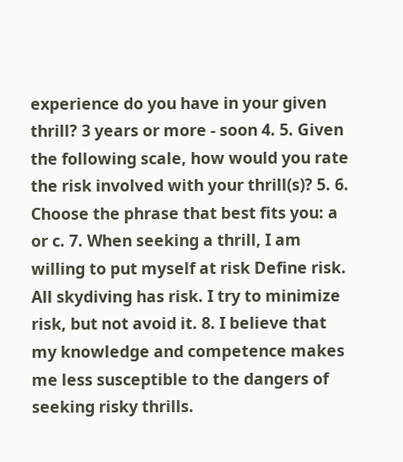experience do you have in your given thrill? 3 years or more - soon 4. 5. Given the following scale, how would you rate the risk involved with your thrill(s)? 5. 6. Choose the phrase that best fits you: a or c. 7. When seeking a thrill, I am willing to put myself at risk Define risk. All skydiving has risk. I try to minimize risk, but not avoid it. 8. I believe that my knowledge and competence makes me less susceptible to the dangers of seeking risky thrills.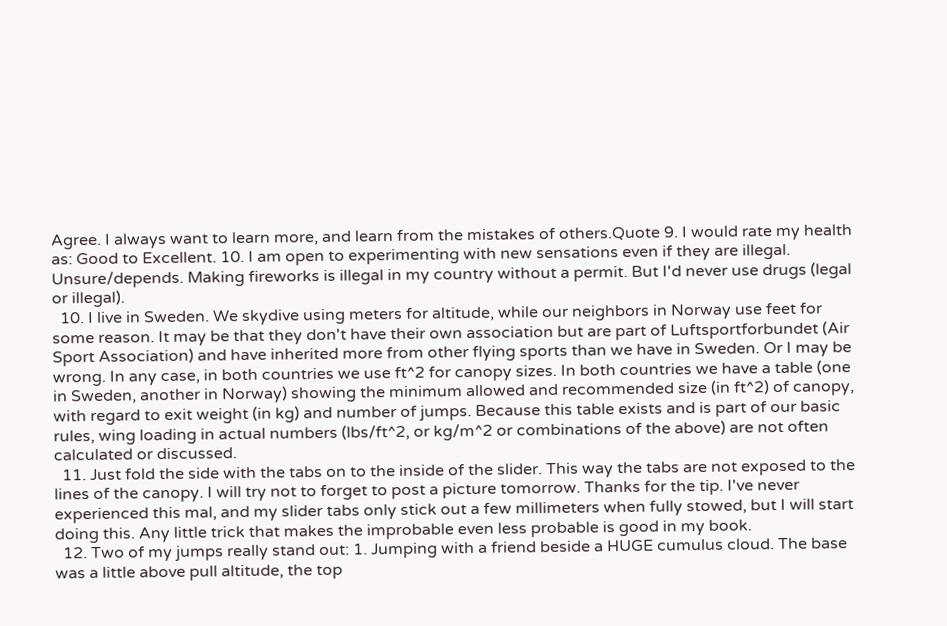Agree. I always want to learn more, and learn from the mistakes of others.Quote 9. I would rate my health as: Good to Excellent. 10. I am open to experimenting with new sensations even if they are illegal. Unsure/depends. Making fireworks is illegal in my country without a permit. But I'd never use drugs (legal or illegal).
  10. I live in Sweden. We skydive using meters for altitude, while our neighbors in Norway use feet for some reason. It may be that they don't have their own association but are part of Luftsportforbundet (Air Sport Association) and have inherited more from other flying sports than we have in Sweden. Or I may be wrong. In any case, in both countries we use ft^2 for canopy sizes. In both countries we have a table (one in Sweden, another in Norway) showing the minimum allowed and recommended size (in ft^2) of canopy, with regard to exit weight (in kg) and number of jumps. Because this table exists and is part of our basic rules, wing loading in actual numbers (lbs/ft^2, or kg/m^2 or combinations of the above) are not often calculated or discussed.
  11. Just fold the side with the tabs on to the inside of the slider. This way the tabs are not exposed to the lines of the canopy. I will try not to forget to post a picture tomorrow. Thanks for the tip. I've never experienced this mal, and my slider tabs only stick out a few millimeters when fully stowed, but I will start doing this. Any little trick that makes the improbable even less probable is good in my book.
  12. Two of my jumps really stand out: 1. Jumping with a friend beside a HUGE cumulus cloud. The base was a little above pull altitude, the top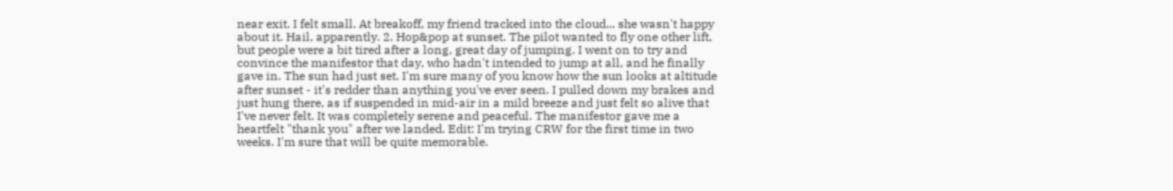near exit. I felt small. At breakoff, my friend tracked into the cloud... she wasn't happy about it. Hail, apparently. 2. Hop&pop at sunset. The pilot wanted to fly one other lift, but people were a bit tired after a long, great day of jumping. I went on to try and convince the manifestor that day, who hadn't intended to jump at all, and he finally gave in. The sun had just set. I'm sure many of you know how the sun looks at altitude after sunset - it's redder than anything you've ever seen. I pulled down my brakes and just hung there, as if suspended in mid-air in a mild breeze and just felt so alive that I've never felt. It was completely serene and peaceful. The manifestor gave me a heartfelt "thank you" after we landed. Edit: I'm trying CRW for the first time in two weeks. I'm sure that will be quite memorable.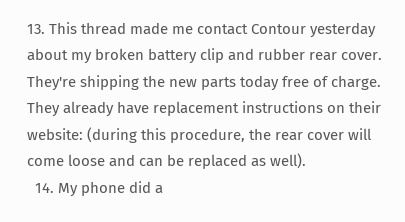13. This thread made me contact Contour yesterday about my broken battery clip and rubber rear cover. They're shipping the new parts today free of charge. They already have replacement instructions on their website: (during this procedure, the rear cover will come loose and can be replaced as well).
  14. My phone did a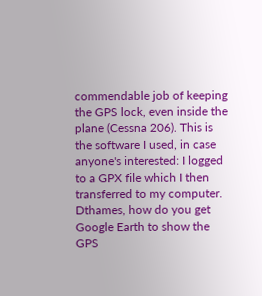commendable job of keeping the GPS lock, even inside the plane (Cessna 206). This is the software I used, in case anyone's interested: I logged to a GPX file which I then transferred to my computer. Dthames, how do you get Google Earth to show the GPS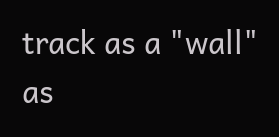track as a "wall" as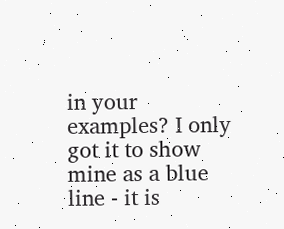in your examples? I only got it to show mine as a blue line - it is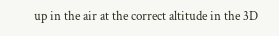up in the air at the correct altitude in the 3D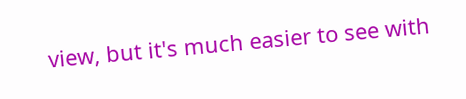view, but it's much easier to see with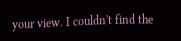your view. I couldn't find the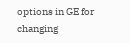options in GE for changing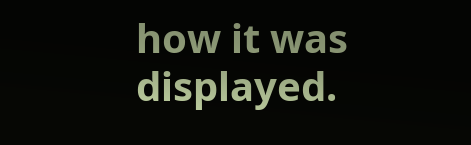how it was displayed.